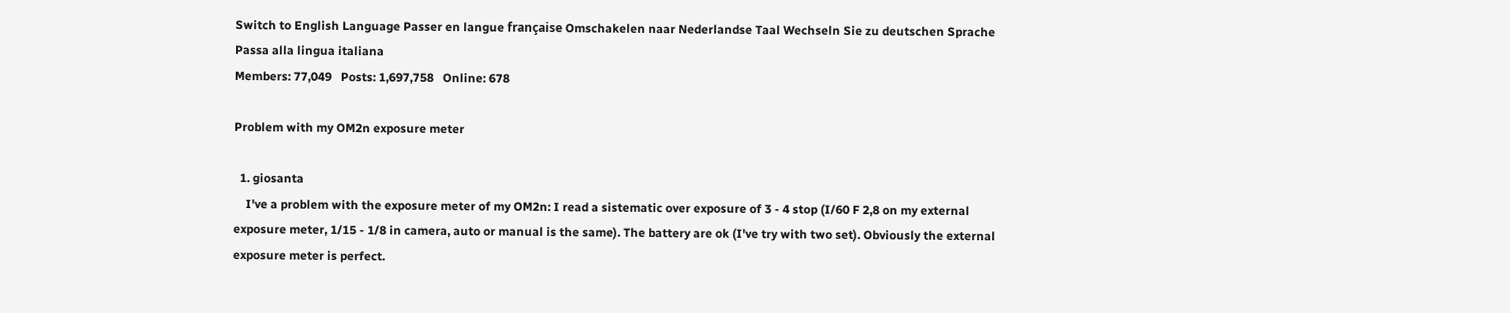Switch to English Language Passer en langue française Omschakelen naar Nederlandse Taal Wechseln Sie zu deutschen Sprache Passa alla lingua italiana
Members: 77,049   Posts: 1,697,758   Online: 678

Problem with my OM2n exposure meter

  1. giosanta
    I've a problem with the exposure meter of my OM2n: I read a sistematic over exposure of 3 - 4 stop (I/60 F 2,8 on my external exposure meter, 1/15 - 1/8 in camera, auto or manual is the same). The battery are ok (I've try with two set). Obviously the external exposure meter is perfect.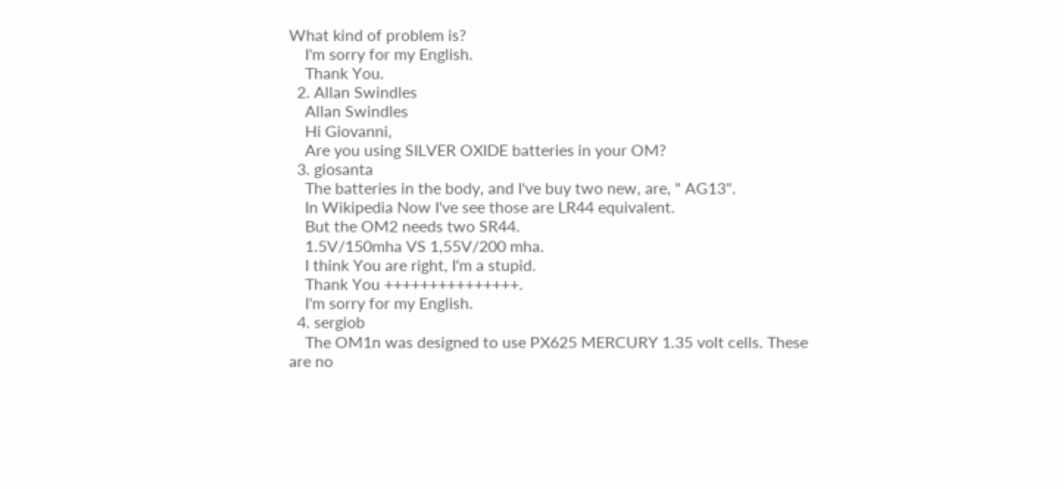What kind of problem is?
    I'm sorry for my English.
    Thank You.
  2. Allan Swindles
    Allan Swindles
    Hi Giovanni,
    Are you using SILVER OXIDE batteries in your OM?
  3. giosanta
    The batteries in the body, and I've buy two new, are, " AG13".
    In Wikipedia Now I've see those are LR44 equivalent.
    But the OM2 needs two SR44.
    1.5V/150mha VS 1,55V/200 mha.
    I think You are right, I'm a stupid.
    Thank You +++++++++++++++.
    I'm sorry for my English.
  4. sergiob
    The OM1n was designed to use PX625 MERCURY 1.35 volt cells. These are no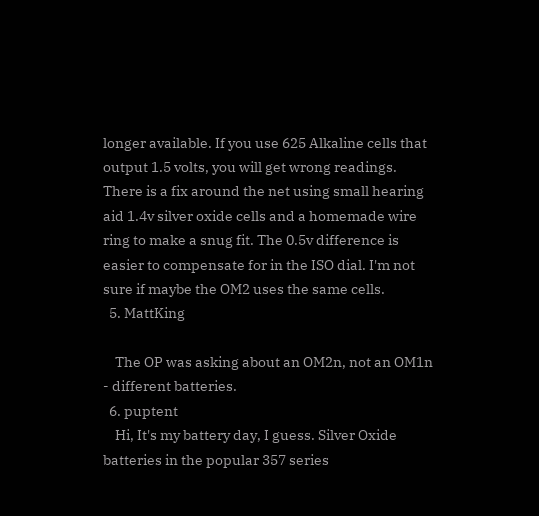longer available. If you use 625 Alkaline cells that output 1.5 volts, you will get wrong readings. There is a fix around the net using small hearing aid 1.4v silver oxide cells and a homemade wire ring to make a snug fit. The 0.5v difference is easier to compensate for in the ISO dial. I'm not sure if maybe the OM2 uses the same cells.
  5. MattKing

    The OP was asking about an OM2n, not an OM1n - different batteries.
  6. puptent
    Hi, It's my battery day, I guess. Silver Oxide batteries in the popular 357 series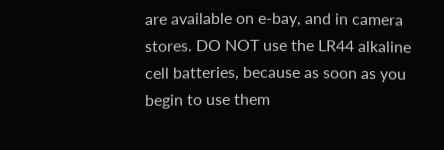are available on e-bay, and in camera stores. DO NOT use the LR44 alkaline cell batteries, because as soon as you begin to use them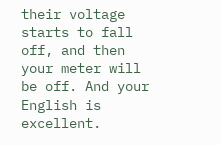their voltage starts to fall off, and then your meter will be off. And your English is excellent.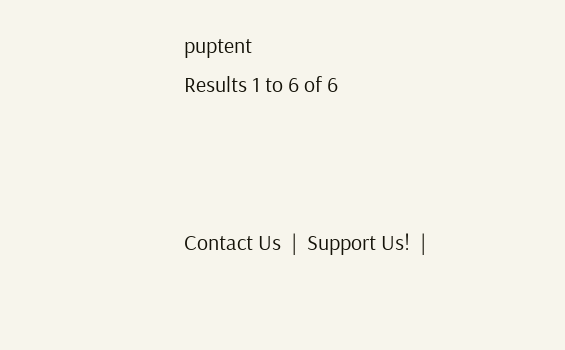puptent
Results 1 to 6 of 6



Contact Us  |  Support Us!  |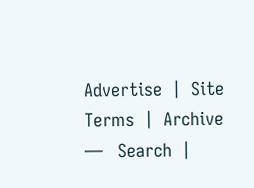Advertise  |  Site Terms  |  Archive  —   Search  |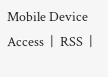Mobile Device Access  |  RSS  |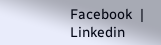Facebook  |  Linkedin